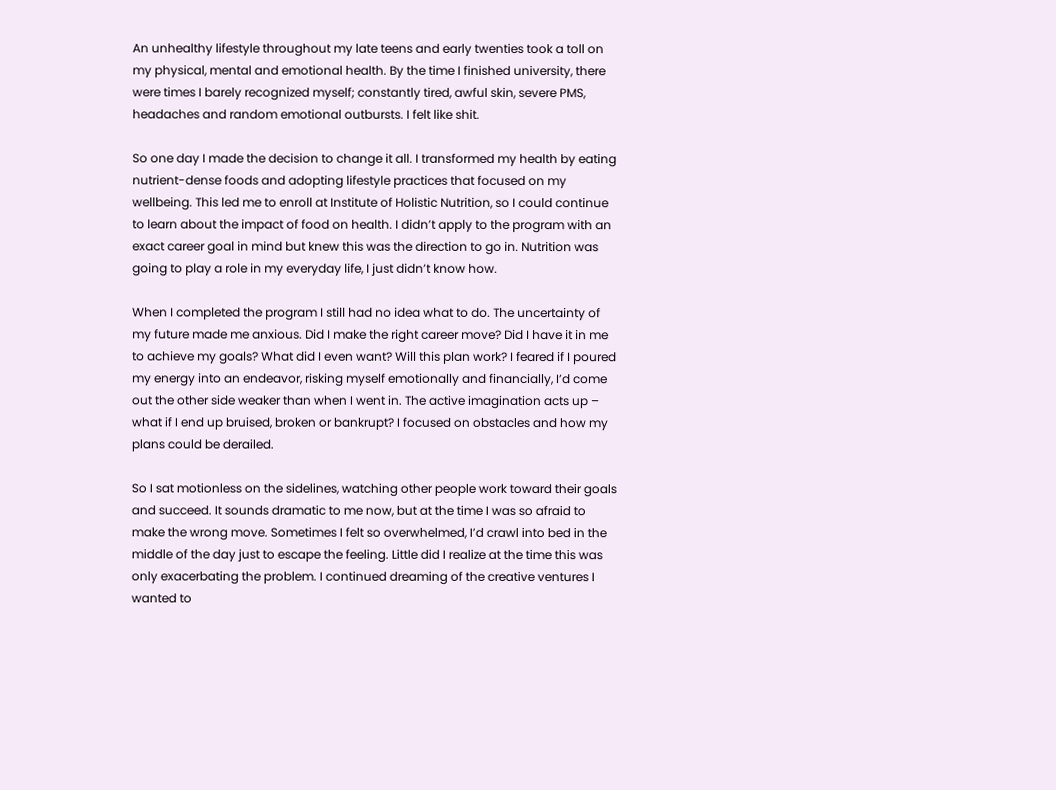An unhealthy lifestyle throughout my late teens and early twenties took a toll on my physical, mental and emotional health. By the time I finished university, there were times I barely recognized myself; constantly tired, awful skin, severe PMS, headaches and random emotional outbursts. I felt like shit.

So one day I made the decision to change it all. I transformed my health by eating nutrient-dense foods and adopting lifestyle practices that focused on my wellbeing. This led me to enroll at Institute of Holistic Nutrition, so I could continue to learn about the impact of food on health. I didn’t apply to the program with an exact career goal in mind but knew this was the direction to go in. Nutrition was going to play a role in my everyday life, I just didn’t know how.

When I completed the program I still had no idea what to do. The uncertainty of my future made me anxious. Did I make the right career move? Did I have it in me to achieve my goals? What did I even want? Will this plan work? I feared if I poured my energy into an endeavor, risking myself emotionally and financially, I’d come out the other side weaker than when I went in. The active imagination acts up – what if I end up bruised, broken or bankrupt? I focused on obstacles and how my plans could be derailed.

So I sat motionless on the sidelines, watching other people work toward their goals and succeed. It sounds dramatic to me now, but at the time I was so afraid to make the wrong move. Sometimes I felt so overwhelmed, I’d crawl into bed in the middle of the day just to escape the feeling. Little did I realize at the time this was only exacerbating the problem. I continued dreaming of the creative ventures I wanted to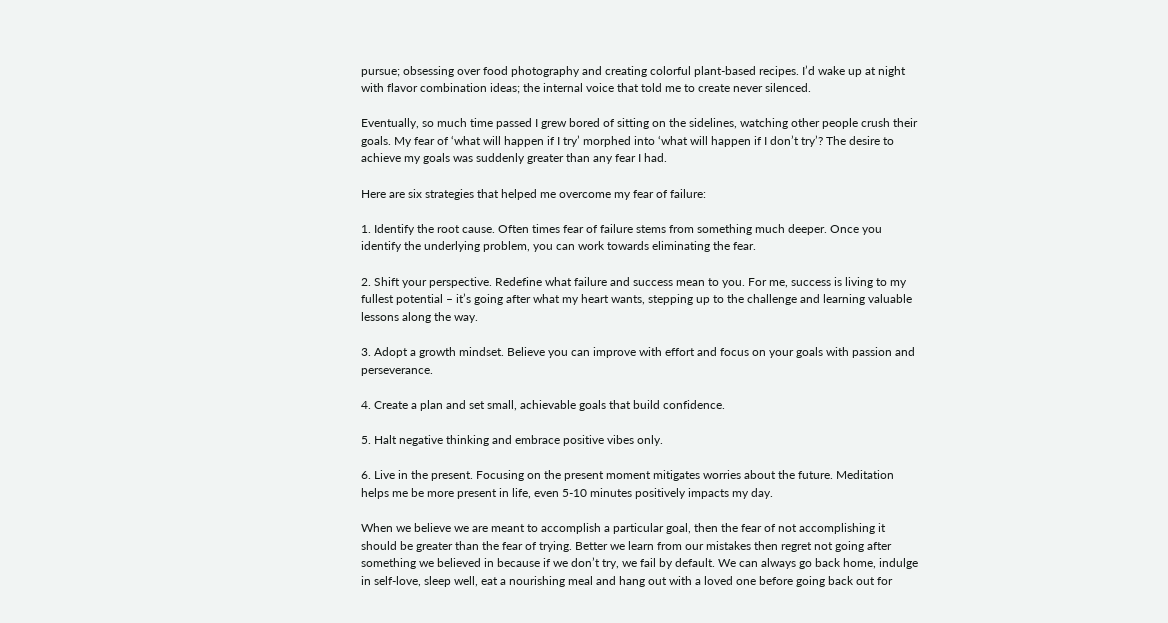pursue; obsessing over food photography and creating colorful plant-based recipes. I’d wake up at night with flavor combination ideas; the internal voice that told me to create never silenced.

Eventually, so much time passed I grew bored of sitting on the sidelines, watching other people crush their goals. My fear of ‘what will happen if I try’ morphed into ‘what will happen if I don’t try’? The desire to achieve my goals was suddenly greater than any fear I had.

Here are six strategies that helped me overcome my fear of failure:

1. Identify the root cause. Often times fear of failure stems from something much deeper. Once you identify the underlying problem, you can work towards eliminating the fear.

2. Shift your perspective. Redefine what failure and success mean to you. For me, success is living to my fullest potential – it’s going after what my heart wants, stepping up to the challenge and learning valuable lessons along the way.

3. Adopt a growth mindset. Believe you can improve with effort and focus on your goals with passion and perseverance.

4. Create a plan and set small, achievable goals that build confidence.

5. Halt negative thinking and embrace positive vibes only.

6. Live in the present. Focusing on the present moment mitigates worries about the future. Meditation helps me be more present in life, even 5-10 minutes positively impacts my day.

When we believe we are meant to accomplish a particular goal, then the fear of not accomplishing it should be greater than the fear of trying. Better we learn from our mistakes then regret not going after something we believed in because if we don’t try, we fail by default. We can always go back home, indulge in self-love, sleep well, eat a nourishing meal and hang out with a loved one before going back out for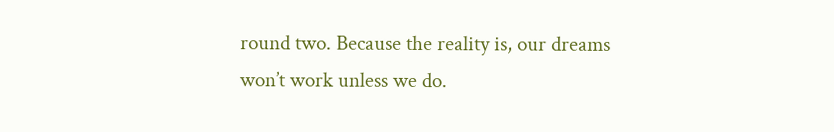round two. Because the reality is, our dreams won’t work unless we do.